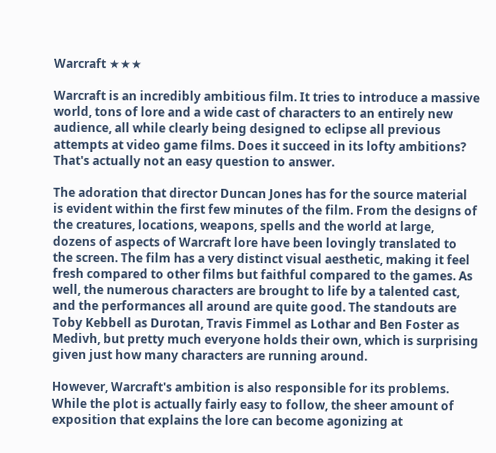Warcraft ★★★

Warcraft is an incredibly ambitious film. It tries to introduce a massive world, tons of lore and a wide cast of characters to an entirely new audience, all while clearly being designed to eclipse all previous attempts at video game films. Does it succeed in its lofty ambitions? That's actually not an easy question to answer.

The adoration that director Duncan Jones has for the source material is evident within the first few minutes of the film. From the designs of the creatures, locations, weapons, spells and the world at large, dozens of aspects of Warcraft lore have been lovingly translated to the screen. The film has a very distinct visual aesthetic, making it feel fresh compared to other films but faithful compared to the games. As well, the numerous characters are brought to life by a talented cast, and the performances all around are quite good. The standouts are Toby Kebbell as Durotan, Travis Fimmel as Lothar and Ben Foster as Medivh, but pretty much everyone holds their own, which is surprising given just how many characters are running around.

However, Warcraft's ambition is also responsible for its problems. While the plot is actually fairly easy to follow, the sheer amount of exposition that explains the lore can become agonizing at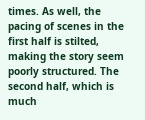times. As well, the pacing of scenes in the first half is stilted, making the story seem poorly structured. The second half, which is much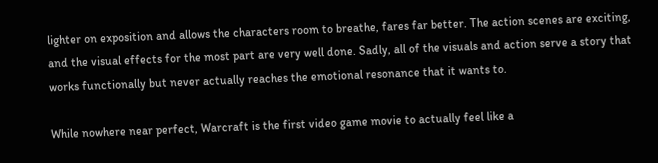lighter on exposition and allows the characters room to breathe, fares far better. The action scenes are exciting, and the visual effects for the most part are very well done. Sadly, all of the visuals and action serve a story that works functionally but never actually reaches the emotional resonance that it wants to.

While nowhere near perfect, Warcraft is the first video game movie to actually feel like a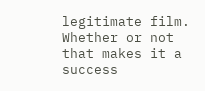legitimate film. Whether or not that makes it a success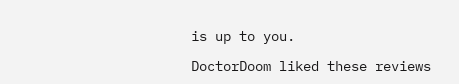is up to you.

DoctorDoom liked these reviews